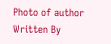Photo of author
Written By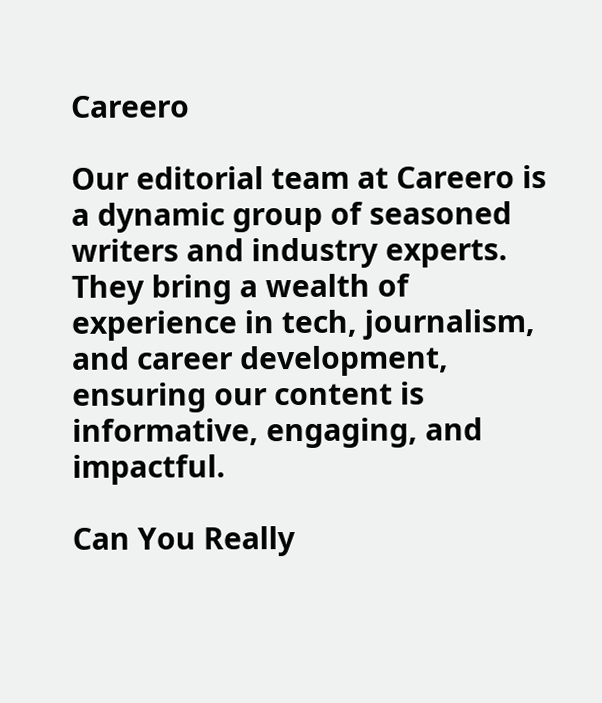Careero

Our editorial team at Careero is a dynamic group of seasoned writers and industry experts. They bring a wealth of experience in tech, journalism, and career development, ensuring our content is informative, engaging, and impactful.

Can You Really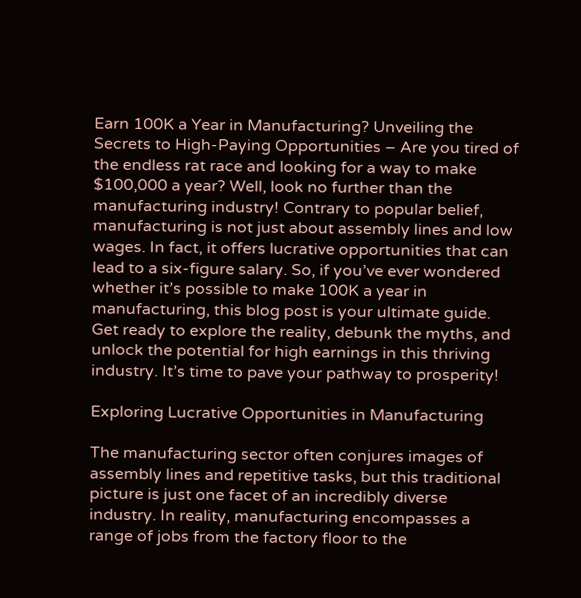Earn 100K a Year in Manufacturing? Unveiling the Secrets to High-Paying Opportunities – Are you tired of the endless rat race and looking for a way to make $100,000 a year? Well, look no further than the manufacturing industry! Contrary to popular belief, manufacturing is not just about assembly lines and low wages. In fact, it offers lucrative opportunities that can lead to a six-figure salary. So, if you’ve ever wondered whether it’s possible to make 100K a year in manufacturing, this blog post is your ultimate guide. Get ready to explore the reality, debunk the myths, and unlock the potential for high earnings in this thriving industry. It’s time to pave your pathway to prosperity!

Exploring Lucrative Opportunities in Manufacturing

The manufacturing sector often conjures images of assembly lines and repetitive tasks, but this traditional picture is just one facet of an incredibly diverse industry. In reality, manufacturing encompasses a range of jobs from the factory floor to the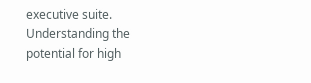executive suite. Understanding the potential for high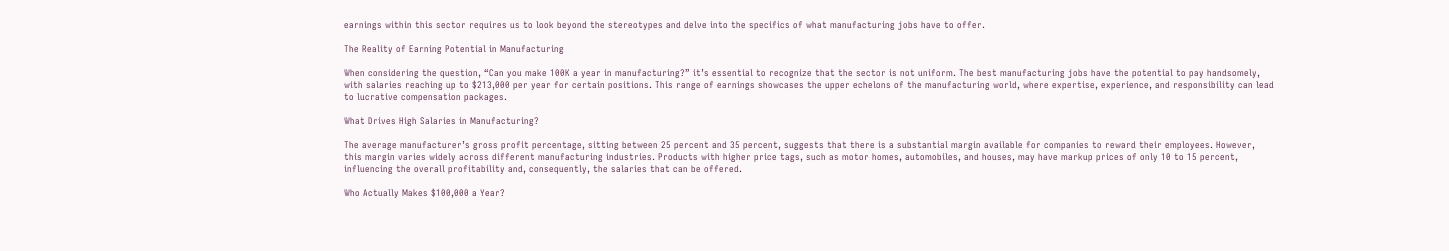earnings within this sector requires us to look beyond the stereotypes and delve into the specifics of what manufacturing jobs have to offer.

The Reality of Earning Potential in Manufacturing

When considering the question, “Can you make 100K a year in manufacturing?” it’s essential to recognize that the sector is not uniform. The best manufacturing jobs have the potential to pay handsomely, with salaries reaching up to $213,000 per year for certain positions. This range of earnings showcases the upper echelons of the manufacturing world, where expertise, experience, and responsibility can lead to lucrative compensation packages.

What Drives High Salaries in Manufacturing?

The average manufacturer’s gross profit percentage, sitting between 25 percent and 35 percent, suggests that there is a substantial margin available for companies to reward their employees. However, this margin varies widely across different manufacturing industries. Products with higher price tags, such as motor homes, automobiles, and houses, may have markup prices of only 10 to 15 percent, influencing the overall profitability and, consequently, the salaries that can be offered.

Who Actually Makes $100,000 a Year?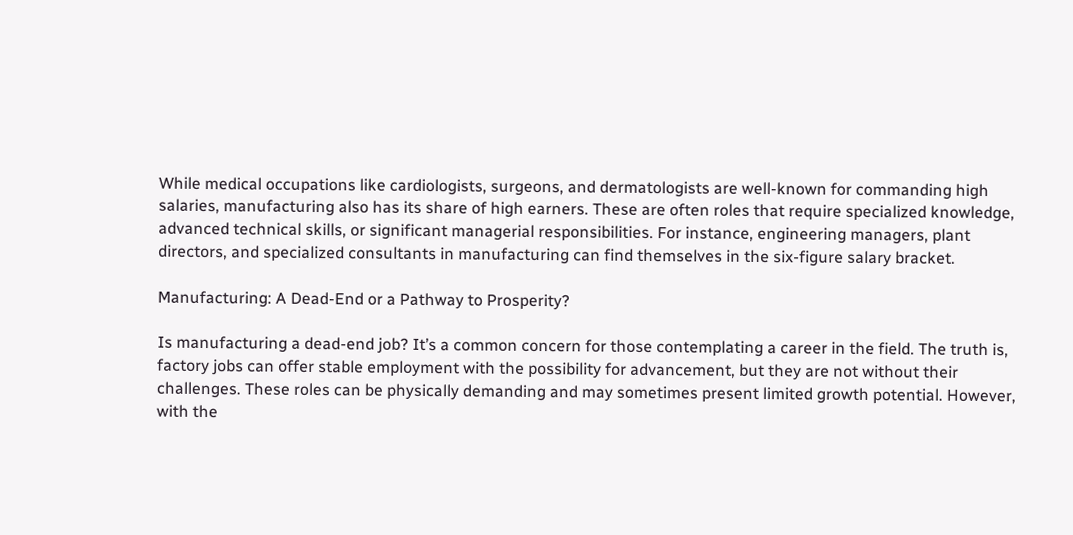While medical occupations like cardiologists, surgeons, and dermatologists are well-known for commanding high salaries, manufacturing also has its share of high earners. These are often roles that require specialized knowledge, advanced technical skills, or significant managerial responsibilities. For instance, engineering managers, plant directors, and specialized consultants in manufacturing can find themselves in the six-figure salary bracket.

Manufacturing: A Dead-End or a Pathway to Prosperity?

Is manufacturing a dead-end job? It’s a common concern for those contemplating a career in the field. The truth is, factory jobs can offer stable employment with the possibility for advancement, but they are not without their challenges. These roles can be physically demanding and may sometimes present limited growth potential. However, with the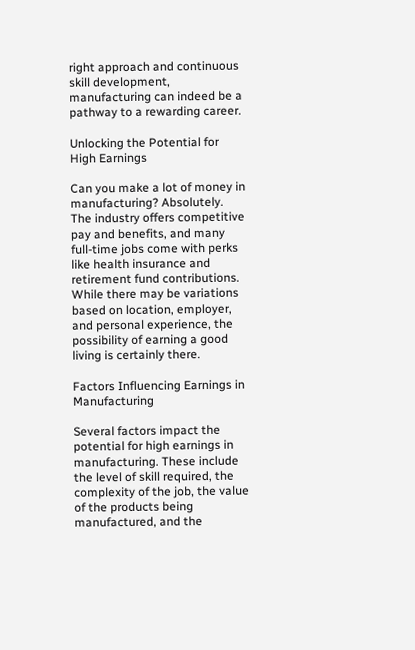right approach and continuous skill development, manufacturing can indeed be a pathway to a rewarding career.

Unlocking the Potential for High Earnings

Can you make a lot of money in manufacturing? Absolutely. The industry offers competitive pay and benefits, and many full-time jobs come with perks like health insurance and retirement fund contributions. While there may be variations based on location, employer, and personal experience, the possibility of earning a good living is certainly there.

Factors Influencing Earnings in Manufacturing

Several factors impact the potential for high earnings in manufacturing. These include the level of skill required, the complexity of the job, the value of the products being manufactured, and the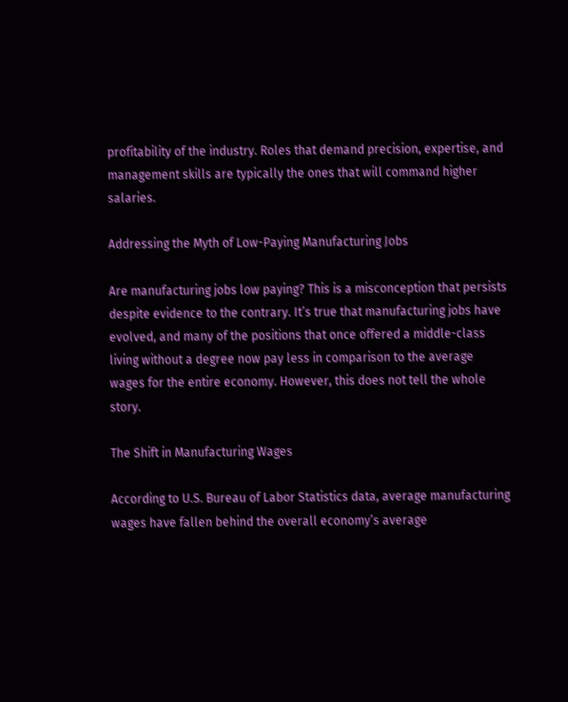profitability of the industry. Roles that demand precision, expertise, and management skills are typically the ones that will command higher salaries.

Addressing the Myth of Low-Paying Manufacturing Jobs

Are manufacturing jobs low paying? This is a misconception that persists despite evidence to the contrary. It’s true that manufacturing jobs have evolved, and many of the positions that once offered a middle-class living without a degree now pay less in comparison to the average wages for the entire economy. However, this does not tell the whole story.

The Shift in Manufacturing Wages

According to U.S. Bureau of Labor Statistics data, average manufacturing wages have fallen behind the overall economy’s average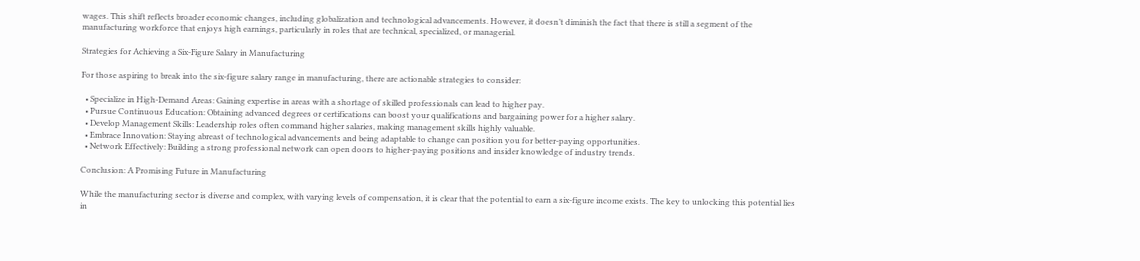wages. This shift reflects broader economic changes, including globalization and technological advancements. However, it doesn’t diminish the fact that there is still a segment of the manufacturing workforce that enjoys high earnings, particularly in roles that are technical, specialized, or managerial.

Strategies for Achieving a Six-Figure Salary in Manufacturing

For those aspiring to break into the six-figure salary range in manufacturing, there are actionable strategies to consider:

  • Specialize in High-Demand Areas: Gaining expertise in areas with a shortage of skilled professionals can lead to higher pay.
  • Pursue Continuous Education: Obtaining advanced degrees or certifications can boost your qualifications and bargaining power for a higher salary.
  • Develop Management Skills: Leadership roles often command higher salaries, making management skills highly valuable.
  • Embrace Innovation: Staying abreast of technological advancements and being adaptable to change can position you for better-paying opportunities.
  • Network Effectively: Building a strong professional network can open doors to higher-paying positions and insider knowledge of industry trends.

Conclusion: A Promising Future in Manufacturing

While the manufacturing sector is diverse and complex, with varying levels of compensation, it is clear that the potential to earn a six-figure income exists. The key to unlocking this potential lies in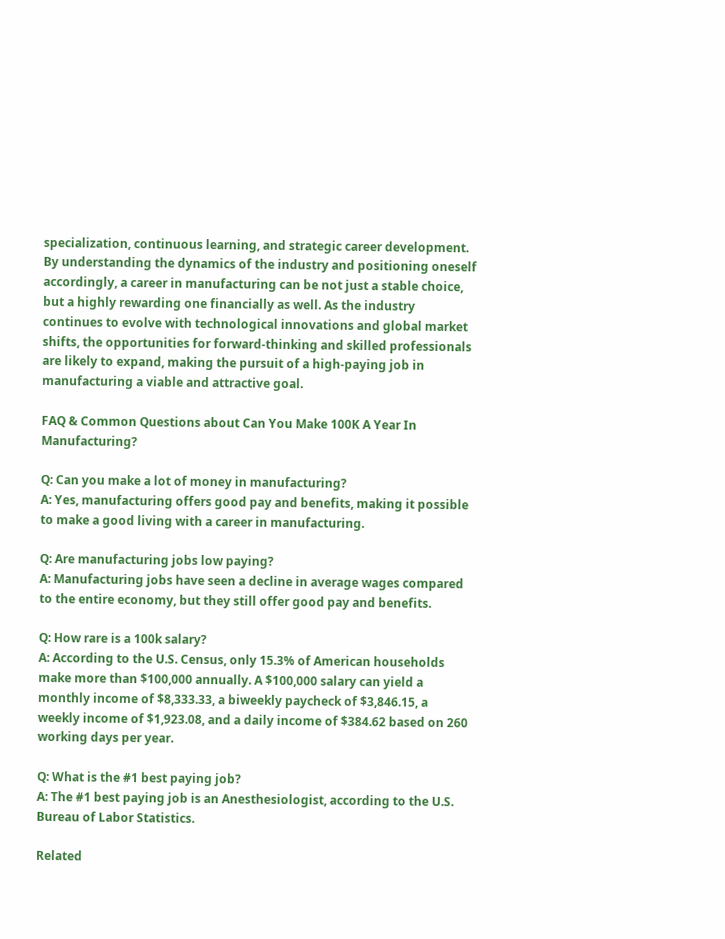specialization, continuous learning, and strategic career development. By understanding the dynamics of the industry and positioning oneself accordingly, a career in manufacturing can be not just a stable choice, but a highly rewarding one financially as well. As the industry continues to evolve with technological innovations and global market shifts, the opportunities for forward-thinking and skilled professionals are likely to expand, making the pursuit of a high-paying job in manufacturing a viable and attractive goal.

FAQ & Common Questions about Can You Make 100K A Year In Manufacturing?

Q: Can you make a lot of money in manufacturing?
A: Yes, manufacturing offers good pay and benefits, making it possible to make a good living with a career in manufacturing.

Q: Are manufacturing jobs low paying?
A: Manufacturing jobs have seen a decline in average wages compared to the entire economy, but they still offer good pay and benefits.

Q: How rare is a 100k salary?
A: According to the U.S. Census, only 15.3% of American households make more than $100,000 annually. A $100,000 salary can yield a monthly income of $8,333.33, a biweekly paycheck of $3,846.15, a weekly income of $1,923.08, and a daily income of $384.62 based on 260 working days per year.

Q: What is the #1 best paying job?
A: The #1 best paying job is an Anesthesiologist, according to the U.S. Bureau of Labor Statistics.

Related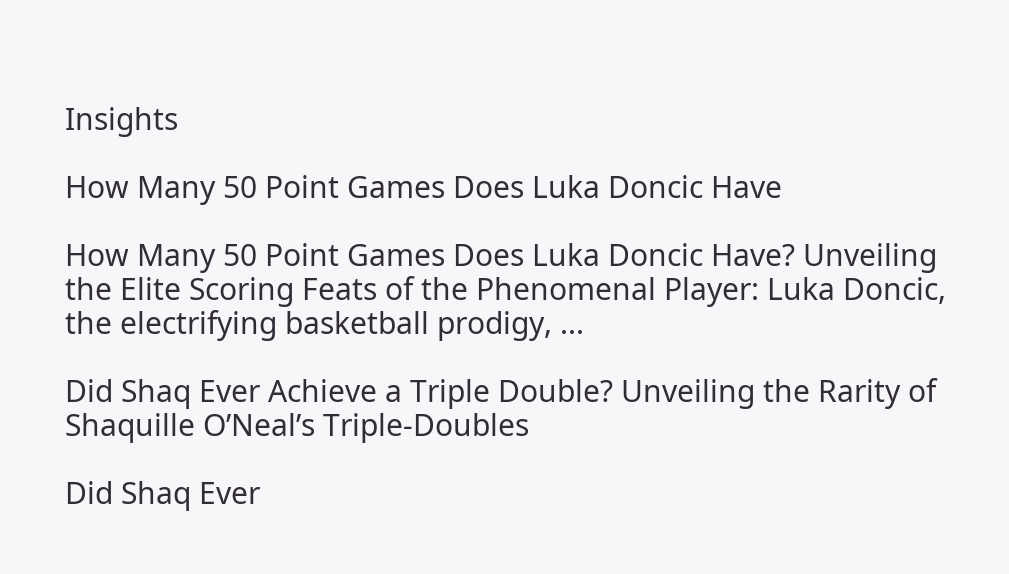Insights

How Many 50 Point Games Does Luka Doncic Have

How Many 50 Point Games Does Luka Doncic Have? Unveiling the Elite Scoring Feats of the Phenomenal Player: Luka Doncic, the electrifying basketball prodigy, ...

Did Shaq Ever Achieve a Triple Double? Unveiling the Rarity of Shaquille O’Neal’s Triple-Doubles

Did Shaq Ever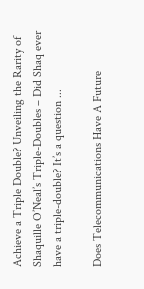Achieve a Triple Double? Unveiling the Rarity of Shaquille O’Neal’s Triple-Doubles – Did Shaq ever have a triple-double? It’s a question ...

Does Telecommunications Have A Future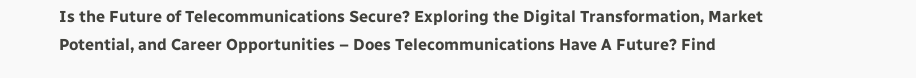Is the Future of Telecommunications Secure? Exploring the Digital Transformation, Market Potential, and Career Opportunities – Does Telecommunications Have A Future? Find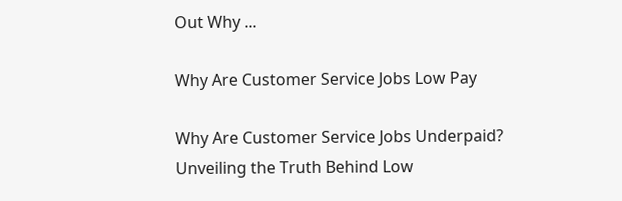Out Why ...

Why Are Customer Service Jobs Low Pay

Why Are Customer Service Jobs Underpaid? Unveiling the Truth Behind Low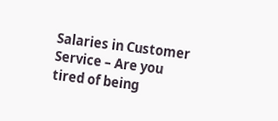Salaries in Customer Service – Are you tired of being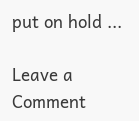put on hold ...

Leave a Comment